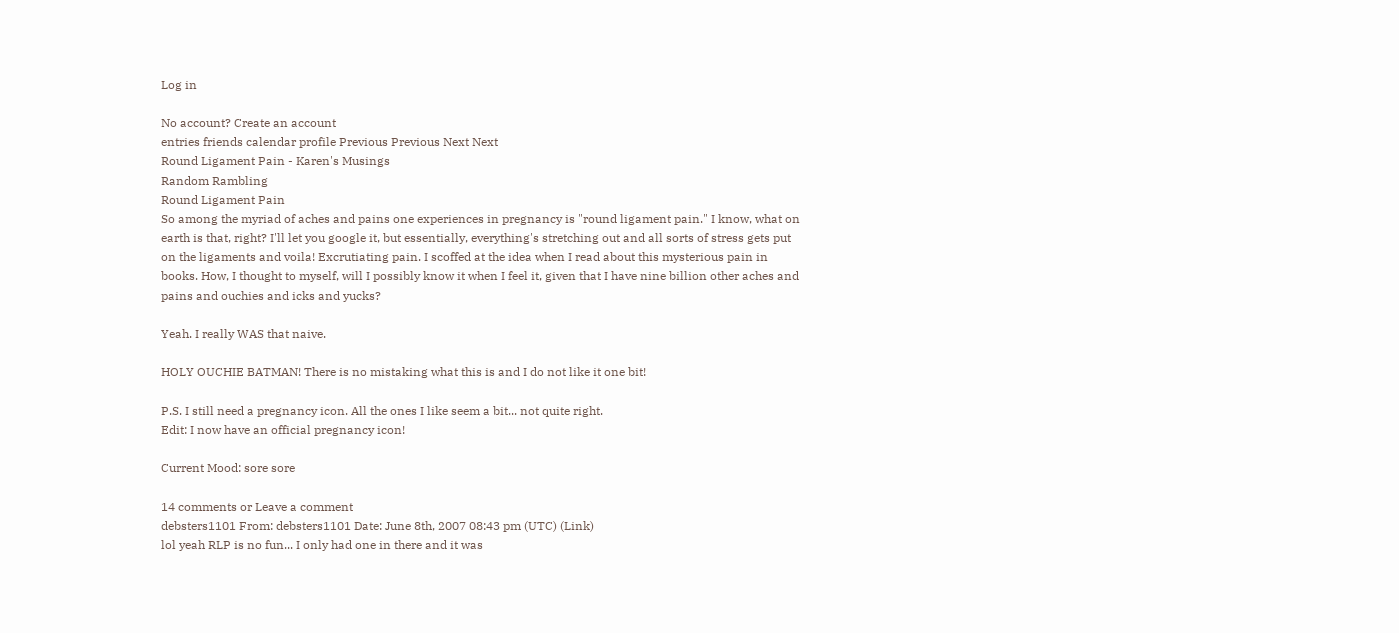Log in

No account? Create an account
entries friends calendar profile Previous Previous Next Next
Round Ligament Pain - Karen's Musings
Random Rambling
Round Ligament Pain
So among the myriad of aches and pains one experiences in pregnancy is "round ligament pain." I know, what on earth is that, right? I'll let you google it, but essentially, everything's stretching out and all sorts of stress gets put on the ligaments and voila! Excrutiating pain. I scoffed at the idea when I read about this mysterious pain in books. How, I thought to myself, will I possibly know it when I feel it, given that I have nine billion other aches and pains and ouchies and icks and yucks?

Yeah. I really WAS that naive.

HOLY OUCHIE BATMAN! There is no mistaking what this is and I do not like it one bit!

P.S. I still need a pregnancy icon. All the ones I like seem a bit... not quite right.
Edit: I now have an official pregnancy icon!

Current Mood: sore sore

14 comments or Leave a comment
debsters1101 From: debsters1101 Date: June 8th, 2007 08:43 pm (UTC) (Link)
lol yeah RLP is no fun... I only had one in there and it was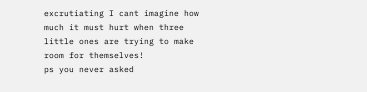excrutiating I cant imagine how much it must hurt when three little ones are trying to make room for themselves!
ps you never asked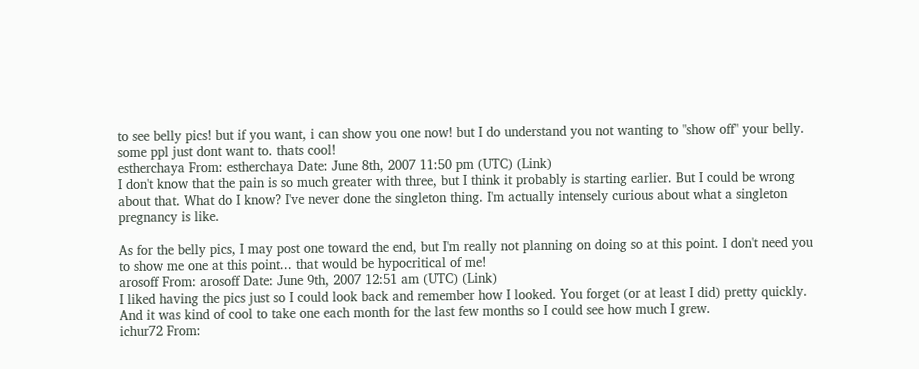to see belly pics! but if you want, i can show you one now! but I do understand you not wanting to "show off" your belly. some ppl just dont want to. thats cool!
estherchaya From: estherchaya Date: June 8th, 2007 11:50 pm (UTC) (Link)
I don't know that the pain is so much greater with three, but I think it probably is starting earlier. But I could be wrong about that. What do I know? I've never done the singleton thing. I'm actually intensely curious about what a singleton pregnancy is like.

As for the belly pics, I may post one toward the end, but I'm really not planning on doing so at this point. I don't need you to show me one at this point... that would be hypocritical of me!
arosoff From: arosoff Date: June 9th, 2007 12:51 am (UTC) (Link)
I liked having the pics just so I could look back and remember how I looked. You forget (or at least I did) pretty quickly. And it was kind of cool to take one each month for the last few months so I could see how much I grew.
ichur72 From: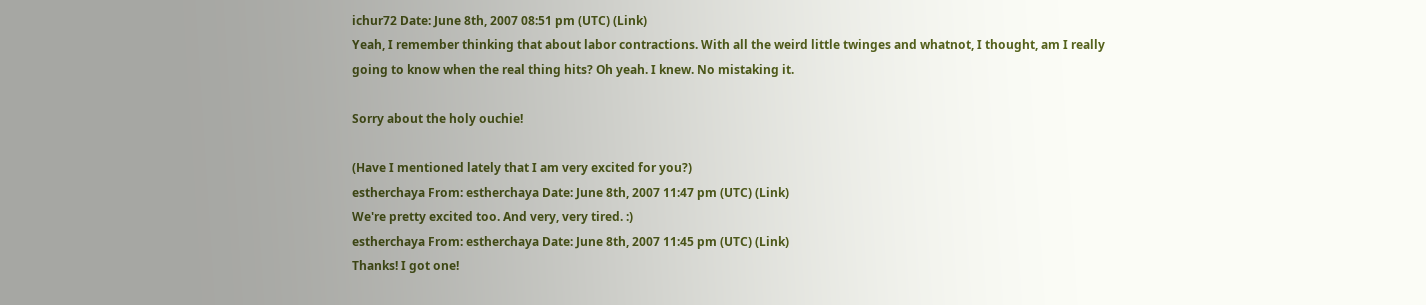ichur72 Date: June 8th, 2007 08:51 pm (UTC) (Link)
Yeah, I remember thinking that about labor contractions. With all the weird little twinges and whatnot, I thought, am I really going to know when the real thing hits? Oh yeah. I knew. No mistaking it.

Sorry about the holy ouchie!

(Have I mentioned lately that I am very excited for you?)
estherchaya From: estherchaya Date: June 8th, 2007 11:47 pm (UTC) (Link)
We're pretty excited too. And very, very tired. :)
estherchaya From: estherchaya Date: June 8th, 2007 11:45 pm (UTC) (Link)
Thanks! I got one!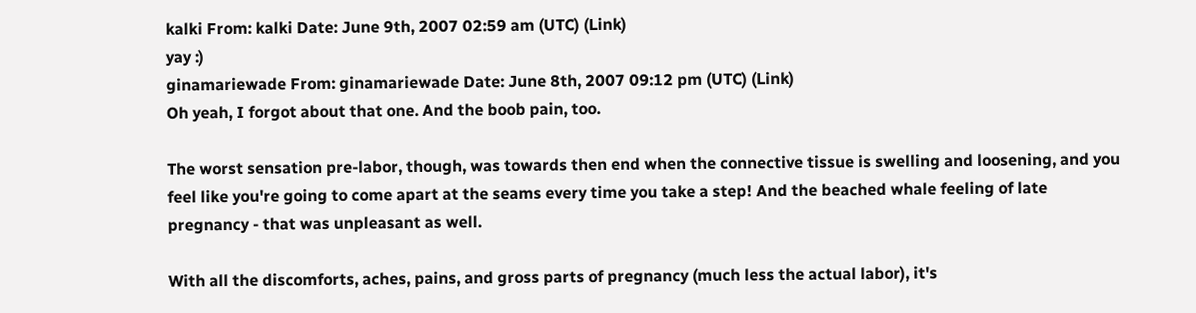kalki From: kalki Date: June 9th, 2007 02:59 am (UTC) (Link)
yay :)
ginamariewade From: ginamariewade Date: June 8th, 2007 09:12 pm (UTC) (Link)
Oh yeah, I forgot about that one. And the boob pain, too.

The worst sensation pre-labor, though, was towards then end when the connective tissue is swelling and loosening, and you feel like you're going to come apart at the seams every time you take a step! And the beached whale feeling of late pregnancy - that was unpleasant as well.

With all the discomforts, aches, pains, and gross parts of pregnancy (much less the actual labor), it's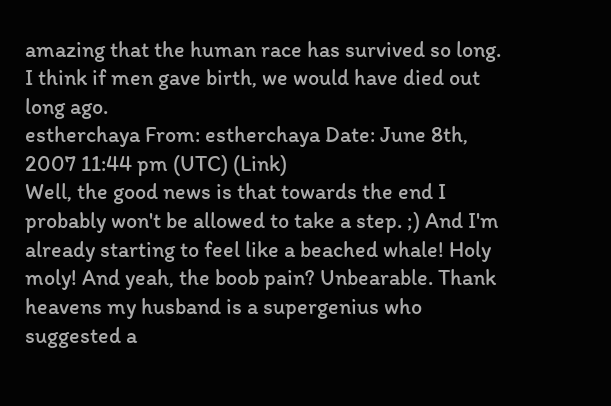amazing that the human race has survived so long. I think if men gave birth, we would have died out long ago.
estherchaya From: estherchaya Date: June 8th, 2007 11:44 pm (UTC) (Link)
Well, the good news is that towards the end I probably won't be allowed to take a step. ;) And I'm already starting to feel like a beached whale! Holy moly! And yeah, the boob pain? Unbearable. Thank heavens my husband is a supergenius who suggested a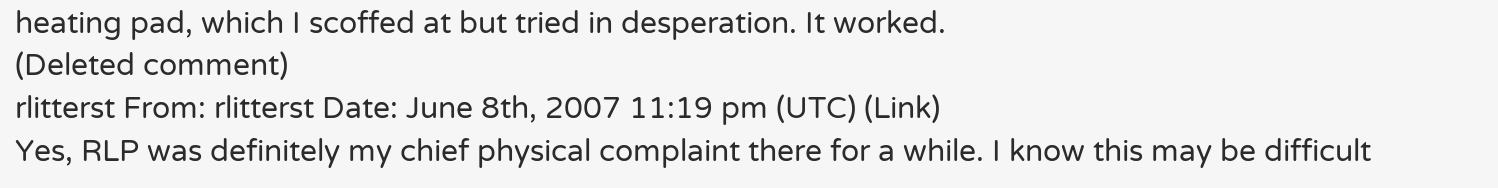heating pad, which I scoffed at but tried in desperation. It worked.
(Deleted comment)
rlitterst From: rlitterst Date: June 8th, 2007 11:19 pm (UTC) (Link)
Yes, RLP was definitely my chief physical complaint there for a while. I know this may be difficult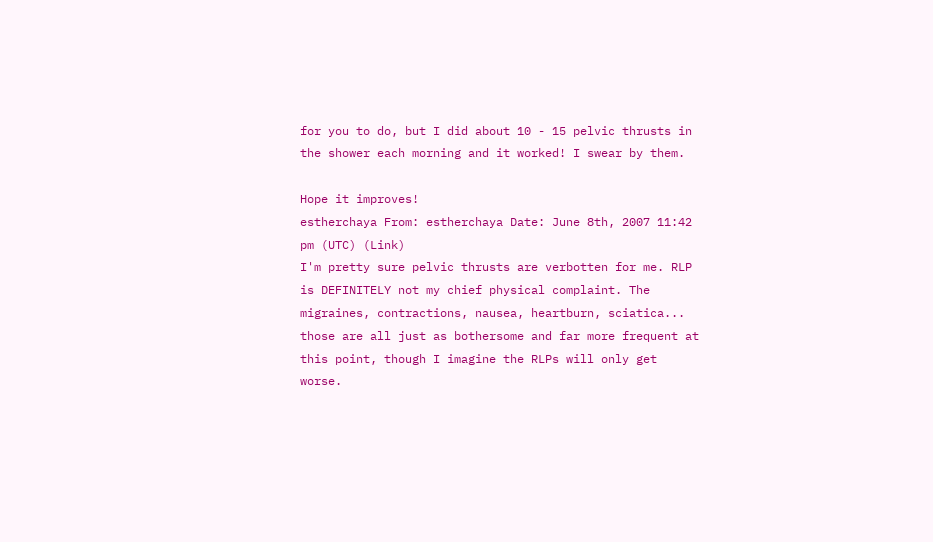for you to do, but I did about 10 - 15 pelvic thrusts in the shower each morning and it worked! I swear by them.

Hope it improves!
estherchaya From: estherchaya Date: June 8th, 2007 11:42 pm (UTC) (Link)
I'm pretty sure pelvic thrusts are verbotten for me. RLP is DEFINITELY not my chief physical complaint. The migraines, contractions, nausea, heartburn, sciatica... those are all just as bothersome and far more frequent at this point, though I imagine the RLPs will only get worse.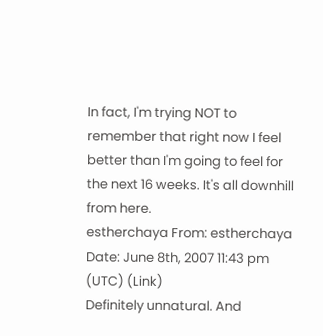In fact, I'm trying NOT to remember that right now I feel better than I'm going to feel for the next 16 weeks. It's all downhill from here.
estherchaya From: estherchaya Date: June 8th, 2007 11:43 pm (UTC) (Link)
Definitely unnatural. And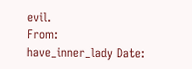evil.
From: have_inner_lady Date: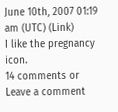June 10th, 2007 01:19 am (UTC) (Link)
I like the pregnancy icon.
14 comments or Leave a comment